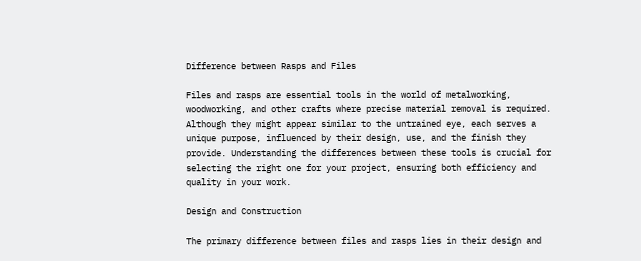Difference between Rasps and Files

Files and rasps are essential tools in the world of metalworking, woodworking, and other crafts where precise material removal is required. Although they might appear similar to the untrained eye, each serves a unique purpose, influenced by their design, use, and the finish they provide. Understanding the differences between these tools is crucial for selecting the right one for your project, ensuring both efficiency and quality in your work.

Design and Construction

The primary difference between files and rasps lies in their design and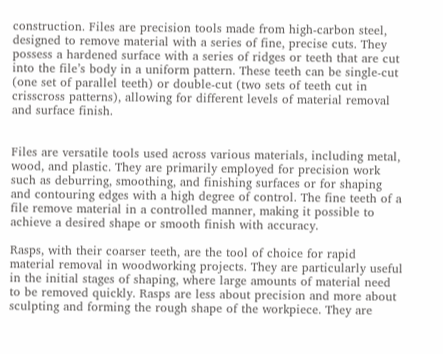construction. Files are precision tools made from high-carbon steel, designed to remove material with a series of fine, precise cuts. They possess a hardened surface with a series of ridges or teeth that are cut into the file’s body in a uniform pattern. These teeth can be single-cut (one set of parallel teeth) or double-cut (two sets of teeth cut in crisscross patterns), allowing for different levels of material removal and surface finish.


Files are versatile tools used across various materials, including metal, wood, and plastic. They are primarily employed for precision work such as deburring, smoothing, and finishing surfaces or for shaping and contouring edges with a high degree of control. The fine teeth of a file remove material in a controlled manner, making it possible to achieve a desired shape or smooth finish with accuracy.

Rasps, with their coarser teeth, are the tool of choice for rapid material removal in woodworking projects. They are particularly useful in the initial stages of shaping, where large amounts of material need to be removed quickly. Rasps are less about precision and more about sculpting and forming the rough shape of the workpiece. They are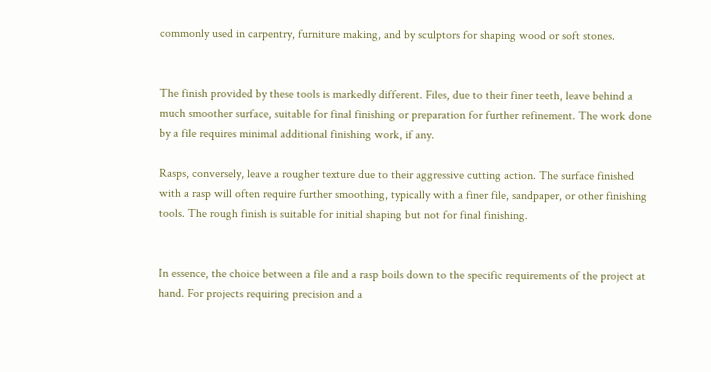commonly used in carpentry, furniture making, and by sculptors for shaping wood or soft stones.


The finish provided by these tools is markedly different. Files, due to their finer teeth, leave behind a much smoother surface, suitable for final finishing or preparation for further refinement. The work done by a file requires minimal additional finishing work, if any.

Rasps, conversely, leave a rougher texture due to their aggressive cutting action. The surface finished with a rasp will often require further smoothing, typically with a finer file, sandpaper, or other finishing tools. The rough finish is suitable for initial shaping but not for final finishing.


In essence, the choice between a file and a rasp boils down to the specific requirements of the project at hand. For projects requiring precision and a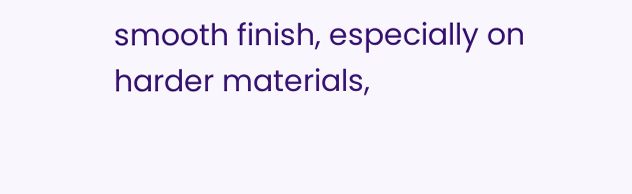smooth finish, especially on harder materials,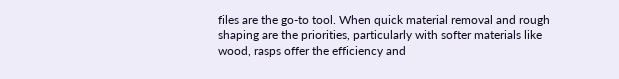files are the go-to tool. When quick material removal and rough shaping are the priorities, particularly with softer materials like wood, rasps offer the efficiency and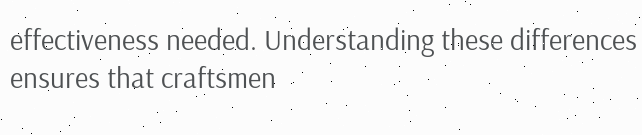effectiveness needed. Understanding these differences ensures that craftsmen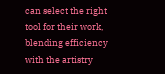can select the right tool for their work, blending efficiency with the artistry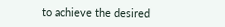to achieve the desired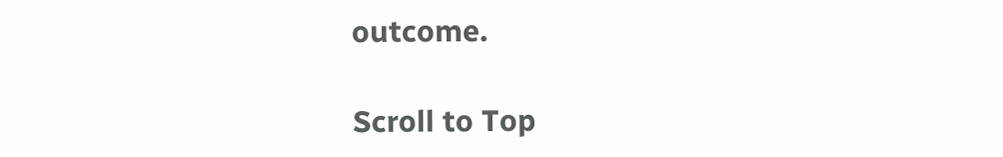outcome.

Scroll to Top